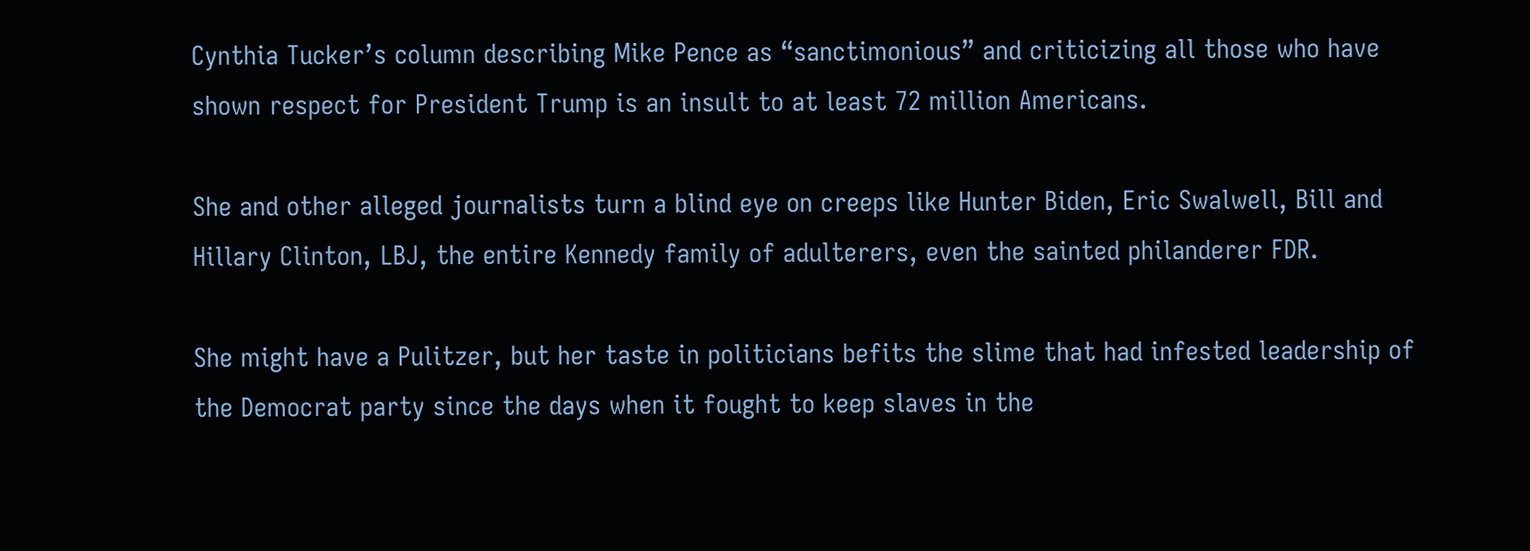Cynthia Tucker’s column describing Mike Pence as “sanctimonious” and criticizing all those who have shown respect for President Trump is an insult to at least 72 million Americans.

She and other alleged journalists turn a blind eye on creeps like Hunter Biden, Eric Swalwell, Bill and Hillary Clinton, LBJ, the entire Kennedy family of adulterers, even the sainted philanderer FDR.

She might have a Pulitzer, but her taste in politicians befits the slime that had infested leadership of the Democrat party since the days when it fought to keep slaves in the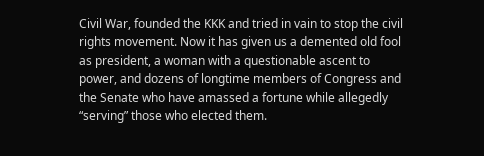Civil War, founded the KKK and tried in vain to stop the civil rights movement. Now it has given us a demented old fool as president, a woman with a questionable ascent to power, and dozens of longtime members of Congress and the Senate who have amassed a fortune while allegedly “serving” those who elected them.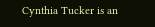Cynthia Tucker is an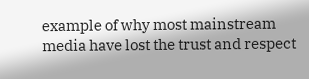example of why most mainstream media have lost the trust and respect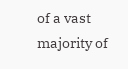of a vast majority of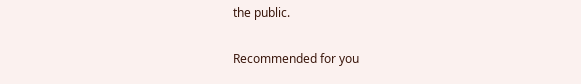the public.

Recommended for you